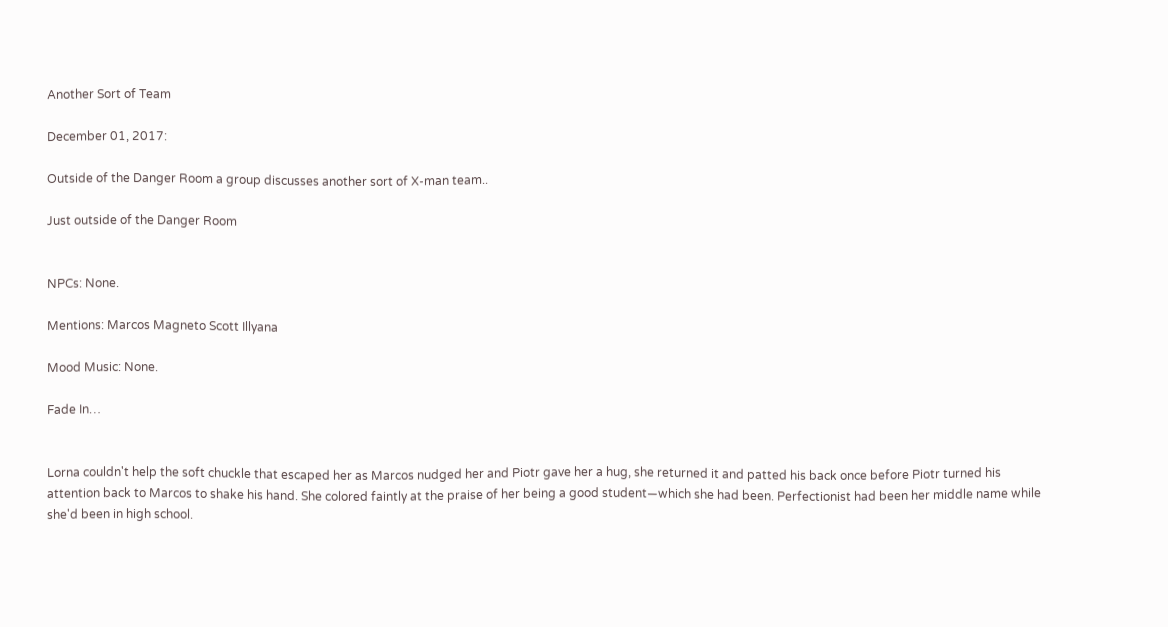Another Sort of Team

December 01, 2017:

Outside of the Danger Room a group discusses another sort of X-man team..

Just outside of the Danger Room


NPCs: None.

Mentions: Marcos Magneto Scott Illyana

Mood Music: None.

Fade In…


Lorna couldn't help the soft chuckle that escaped her as Marcos nudged her and Piotr gave her a hug, she returned it and patted his back once before Piotr turned his attention back to Marcos to shake his hand. She colored faintly at the praise of her being a good student—which she had been. Perfectionist had been her middle name while she'd been in high school.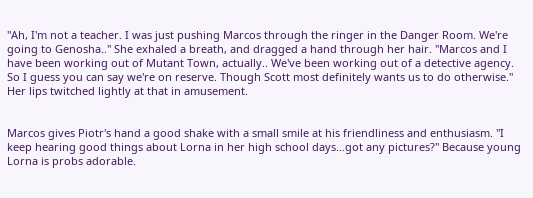"Ah, I'm not a teacher. I was just pushing Marcos through the ringer in the Danger Room. We're going to Genosha.." She exhaled a breath, and dragged a hand through her hair. "Marcos and I have been working out of Mutant Town, actually.. We've been working out of a detective agency. So I guess you can say we're on reserve. Though Scott most definitely wants us to do otherwise." Her lips twitched lightly at that in amusement.


Marcos gives Piotr's hand a good shake with a small smile at his friendliness and enthusiasm. "I keep hearing good things about Lorna in her high school days…got any pictures?" Because young Lorna is probs adorable.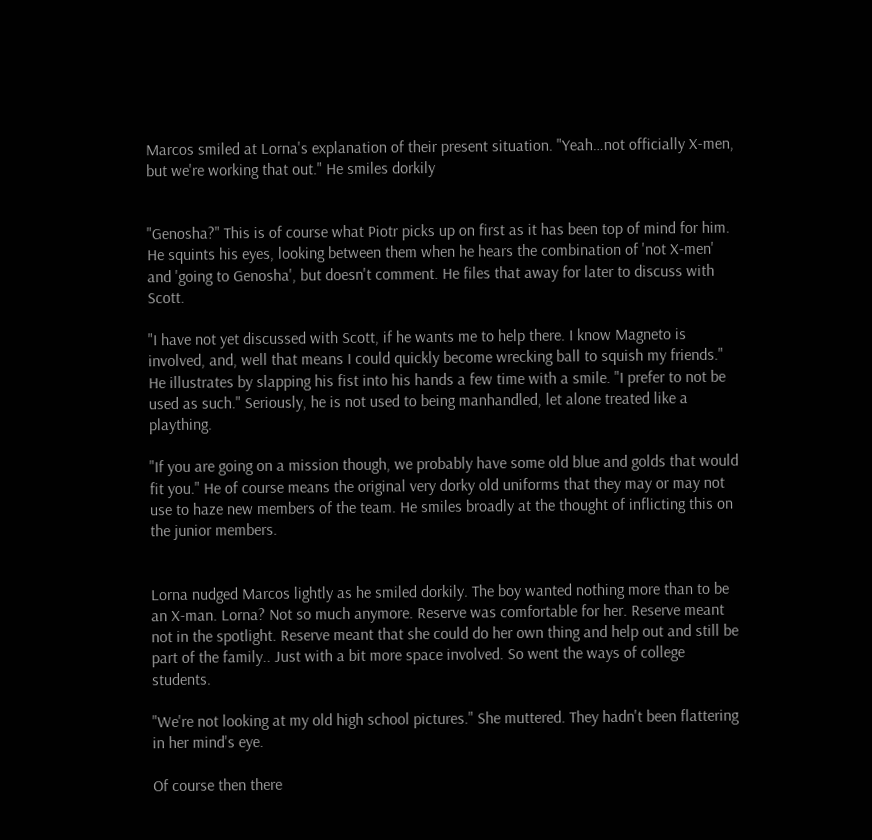Marcos smiled at Lorna's explanation of their present situation. "Yeah…not officially X-men, but we're working that out." He smiles dorkily


"Genosha?" This is of course what Piotr picks up on first as it has been top of mind for him. He squints his eyes, looking between them when he hears the combination of 'not X-men' and 'going to Genosha', but doesn't comment. He files that away for later to discuss with Scott.

"I have not yet discussed with Scott, if he wants me to help there. I know Magneto is involved, and, well that means I could quickly become wrecking ball to squish my friends." He illustrates by slapping his fist into his hands a few time with a smile. "I prefer to not be used as such." Seriously, he is not used to being manhandled, let alone treated like a plaything.

"If you are going on a mission though, we probably have some old blue and golds that would fit you." He of course means the original very dorky old uniforms that they may or may not use to haze new members of the team. He smiles broadly at the thought of inflicting this on the junior members.


Lorna nudged Marcos lightly as he smiled dorkily. The boy wanted nothing more than to be an X-man. Lorna? Not so much anymore. Reserve was comfortable for her. Reserve meant not in the spotlight. Reserve meant that she could do her own thing and help out and still be part of the family.. Just with a bit more space involved. So went the ways of college students.

"We're not looking at my old high school pictures." She muttered. They hadn't been flattering in her mind's eye.

Of course then there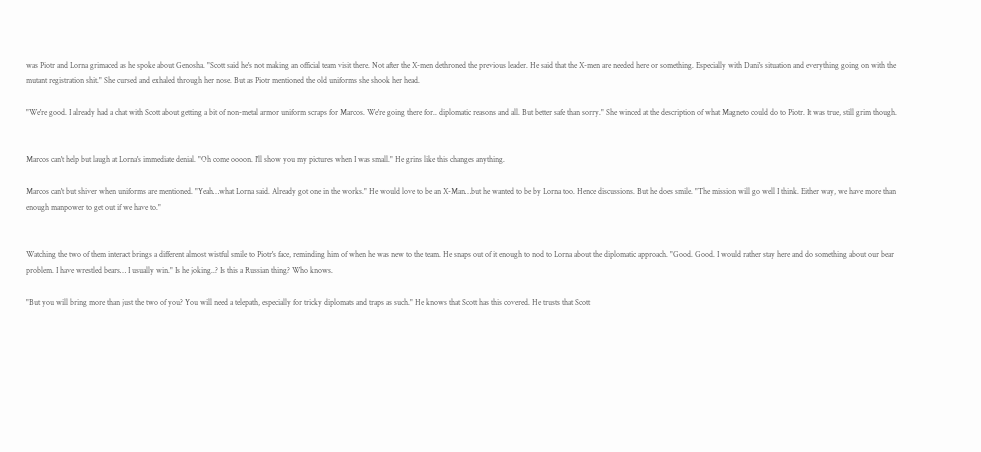was Piotr and Lorna grimaced as he spoke about Genosha. "Scott said he's not making an official team visit there. Not after the X-men dethroned the previous leader. He said that the X-men are needed here or something. Especially with Dani's situation and everything going on with the mutant registration shit." She cursed and exhaled through her nose. But as Piotr mentioned the old uniforms she shook her head.

"We're good. I already had a chat with Scott about getting a bit of non-metal armor uniform scraps for Marcos. We're going there for.. diplomatic reasons and all. But better safe than sorry." She winced at the description of what Magneto could do to Piotr. It was true, still grim though.


Marcos can't help but laugh at Lorna's immediate denial. "Oh come oooon. I'll show you my pictures when I was small." He grins like this changes anything.

Marcos can't but shiver when uniforms are mentioned. "Yeah…what Lorna said. Already got one in the works." He would love to be an X-Man…but he wanted to be by Lorna too. Hence discussions. But he does smile. "The mission will go well I think. Either way, we have more than enough manpower to get out if we have to."


Watching the two of them interact brings a different almost wistful smile to Piotr's face, reminding him of when he was new to the team. He snaps out of it enough to nod to Lorna about the diplomatic approach. "Good. Good. I would rather stay here and do something about our bear problem. I have wrestled bears… I usually win." Is he joking..? Is this a Russian thing? Who knows.

"But you will bring more than just the two of you? You will need a telepath, especially for tricky diplomats and traps as such." He knows that Scott has this covered. He trusts that Scott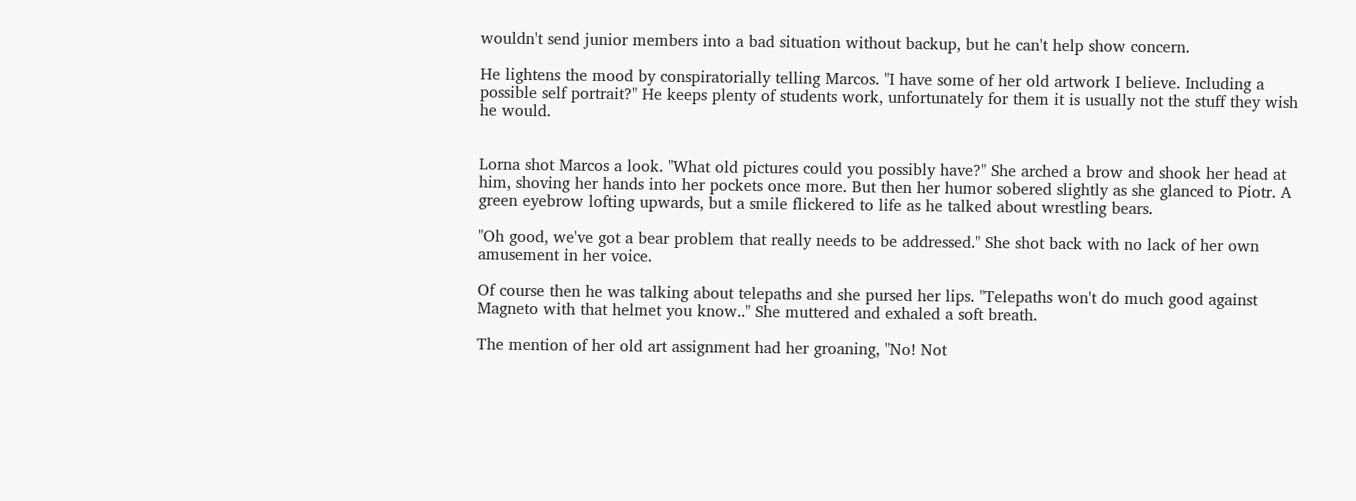wouldn't send junior members into a bad situation without backup, but he can't help show concern.

He lightens the mood by conspiratorially telling Marcos. "I have some of her old artwork I believe. Including a possible self portrait?" He keeps plenty of students work, unfortunately for them it is usually not the stuff they wish he would.


Lorna shot Marcos a look. "What old pictures could you possibly have?" She arched a brow and shook her head at him, shoving her hands into her pockets once more. But then her humor sobered slightly as she glanced to Piotr. A green eyebrow lofting upwards, but a smile flickered to life as he talked about wrestling bears.

"Oh good, we've got a bear problem that really needs to be addressed." She shot back with no lack of her own amusement in her voice.

Of course then he was talking about telepaths and she pursed her lips. "Telepaths won't do much good against Magneto with that helmet you know.." She muttered and exhaled a soft breath.

The mention of her old art assignment had her groaning, "No! Not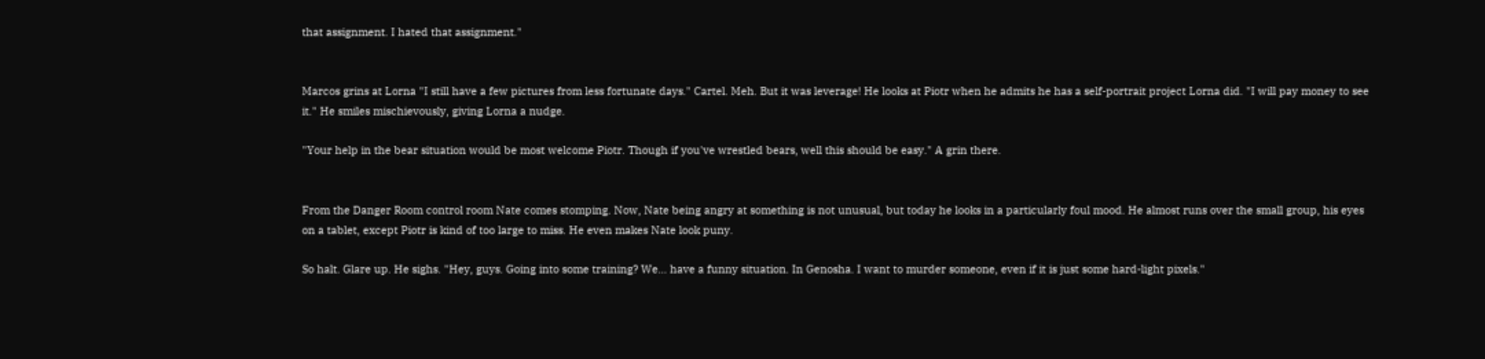that assignment. I hated that assignment."


Marcos grins at Lorna "I still have a few pictures from less fortunate days." Cartel. Meh. But it was leverage! He looks at Piotr when he admits he has a self-portrait project Lorna did. "I will pay money to see it." He smiles mischievously, giving Lorna a nudge.

"Your help in the bear situation would be most welcome Piotr. Though if you've wrestled bears, well this should be easy." A grin there.


From the Danger Room control room Nate comes stomping. Now, Nate being angry at something is not unusual, but today he looks in a particularly foul mood. He almost runs over the small group, his eyes on a tablet, except Piotr is kind of too large to miss. He even makes Nate look puny.

So halt. Glare up. He sighs. "Hey, guys. Going into some training? We… have a funny situation. In Genosha. I want to murder someone, even if it is just some hard-light pixels."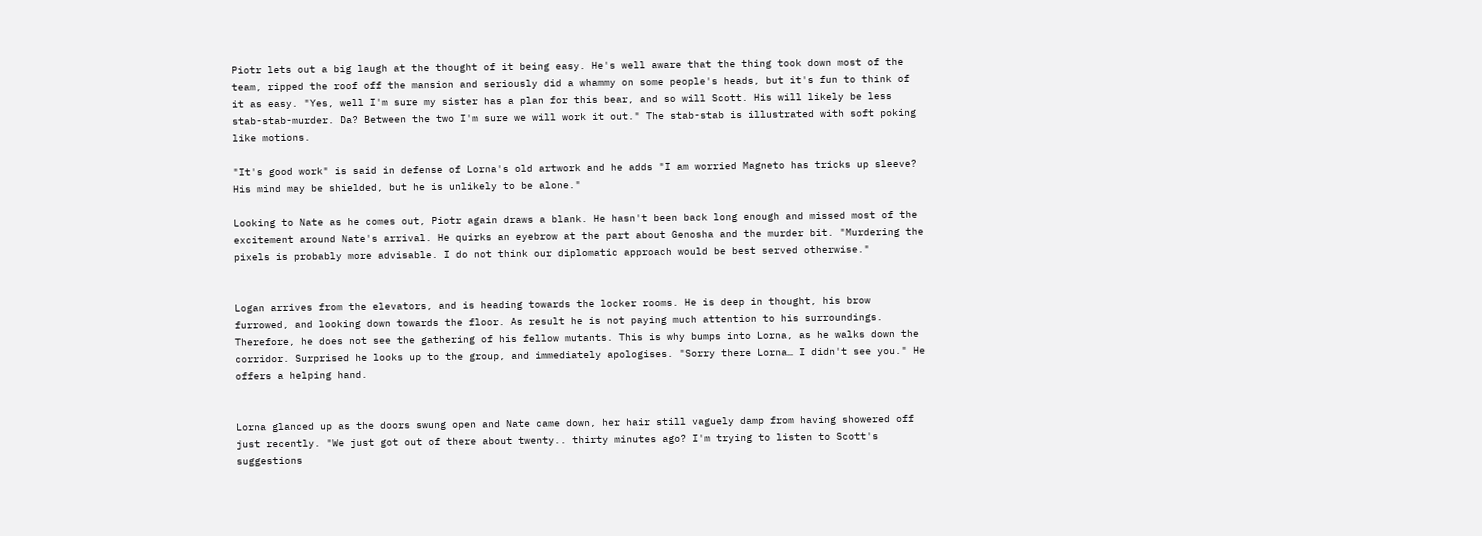Piotr lets out a big laugh at the thought of it being easy. He's well aware that the thing took down most of the team, ripped the roof off the mansion and seriously did a whammy on some people's heads, but it's fun to think of it as easy. "Yes, well I'm sure my sister has a plan for this bear, and so will Scott. His will likely be less stab-stab-murder. Da? Between the two I'm sure we will work it out." The stab-stab is illustrated with soft poking like motions.

"It's good work" is said in defense of Lorna's old artwork and he adds "I am worried Magneto has tricks up sleeve? His mind may be shielded, but he is unlikely to be alone."

Looking to Nate as he comes out, Piotr again draws a blank. He hasn't been back long enough and missed most of the excitement around Nate's arrival. He quirks an eyebrow at the part about Genosha and the murder bit. "Murdering the pixels is probably more advisable. I do not think our diplomatic approach would be best served otherwise."


Logan arrives from the elevators, and is heading towards the locker rooms. He is deep in thought, his brow furrowed, and looking down towards the floor. As result he is not paying much attention to his surroundings. Therefore, he does not see the gathering of his fellow mutants. This is why bumps into Lorna, as he walks down the corridor. Surprised he looks up to the group, and immediately apologises. "Sorry there Lorna… I didn't see you." He offers a helping hand.


Lorna glanced up as the doors swung open and Nate came down, her hair still vaguely damp from having showered off just recently. "We just got out of there about twenty.. thirty minutes ago? I'm trying to listen to Scott's suggestions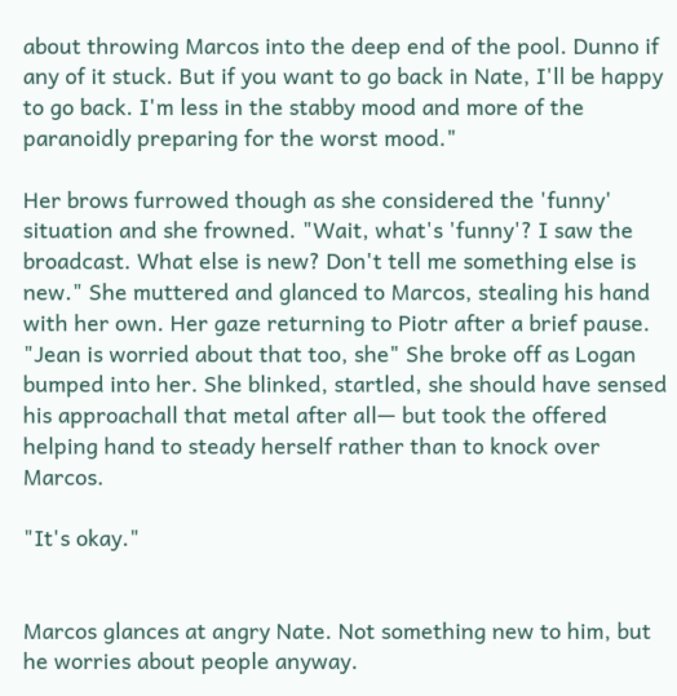about throwing Marcos into the deep end of the pool. Dunno if any of it stuck. But if you want to go back in Nate, I'll be happy to go back. I'm less in the stabby mood and more of the paranoidly preparing for the worst mood."

Her brows furrowed though as she considered the 'funny' situation and she frowned. "Wait, what's 'funny'? I saw the broadcast. What else is new? Don't tell me something else is new." She muttered and glanced to Marcos, stealing his hand with her own. Her gaze returning to Piotr after a brief pause. "Jean is worried about that too, she" She broke off as Logan bumped into her. She blinked, startled, she should have sensed his approachall that metal after all— but took the offered helping hand to steady herself rather than to knock over Marcos.

"It's okay."


Marcos glances at angry Nate. Not something new to him, but he worries about people anyway.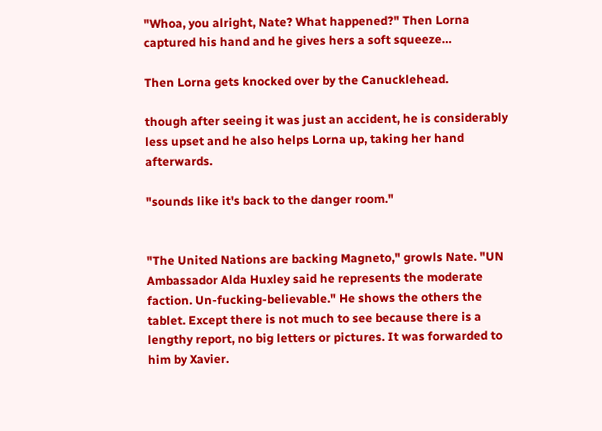"Whoa, you alright, Nate? What happened?" Then Lorna captured his hand and he gives hers a soft squeeze…

Then Lorna gets knocked over by the Canucklehead.

though after seeing it was just an accident, he is considerably less upset and he also helps Lorna up, taking her hand afterwards.

"sounds like it's back to the danger room."


"The United Nations are backing Magneto," growls Nate. "UN Ambassador Alda Huxley said he represents the moderate faction. Un-fucking-believable." He shows the others the tablet. Except there is not much to see because there is a lengthy report, no big letters or pictures. It was forwarded to him by Xavier.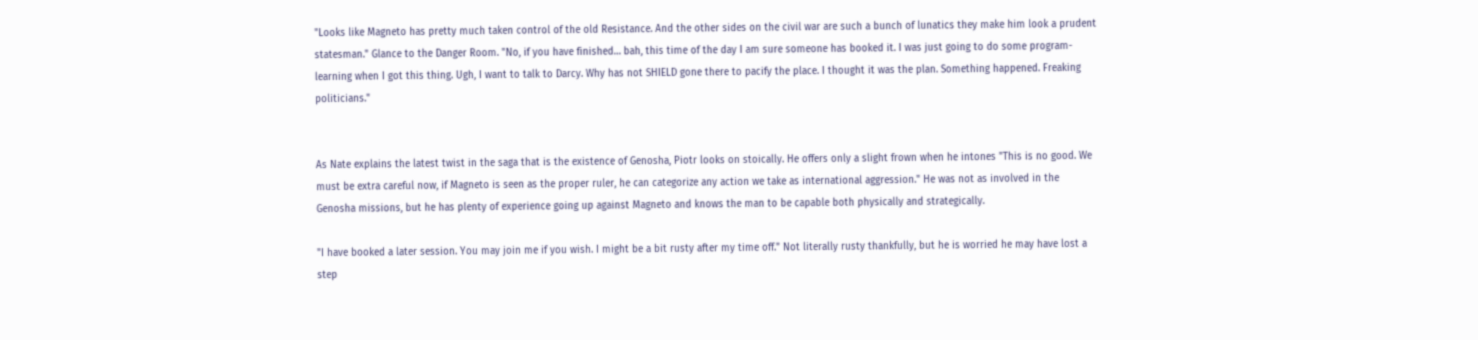"Looks like Magneto has pretty much taken control of the old Resistance. And the other sides on the civil war are such a bunch of lunatics they make him look a prudent statesman." Glance to the Danger Room. "No, if you have finished… bah, this time of the day I am sure someone has booked it. I was just going to do some program-learning when I got this thing. Ugh, I want to talk to Darcy. Why has not SHIELD gone there to pacify the place. I thought it was the plan. Something happened. Freaking politicians."


As Nate explains the latest twist in the saga that is the existence of Genosha, Piotr looks on stoically. He offers only a slight frown when he intones "This is no good. We must be extra careful now, if Magneto is seen as the proper ruler, he can categorize any action we take as international aggression." He was not as involved in the Genosha missions, but he has plenty of experience going up against Magneto and knows the man to be capable both physically and strategically.

"I have booked a later session. You may join me if you wish. I might be a bit rusty after my time off." Not literally rusty thankfully, but he is worried he may have lost a step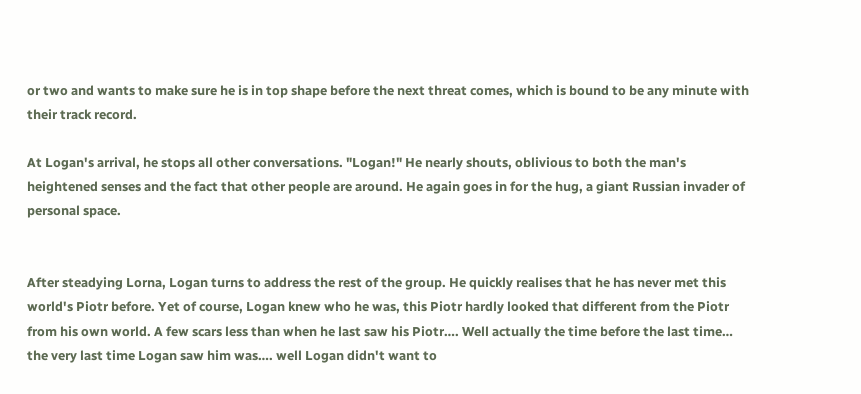or two and wants to make sure he is in top shape before the next threat comes, which is bound to be any minute with their track record.

At Logan's arrival, he stops all other conversations. "Logan!" He nearly shouts, oblivious to both the man's heightened senses and the fact that other people are around. He again goes in for the hug, a giant Russian invader of personal space.


After steadying Lorna, Logan turns to address the rest of the group. He quickly realises that he has never met this world's Piotr before. Yet of course, Logan knew who he was, this Piotr hardly looked that different from the Piotr from his own world. A few scars less than when he last saw his Piotr…. Well actually the time before the last time… the very last time Logan saw him was…. well Logan didn't want to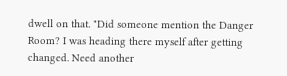dwell on that. "Did someone mention the Danger Room? I was heading there myself after getting changed. Need another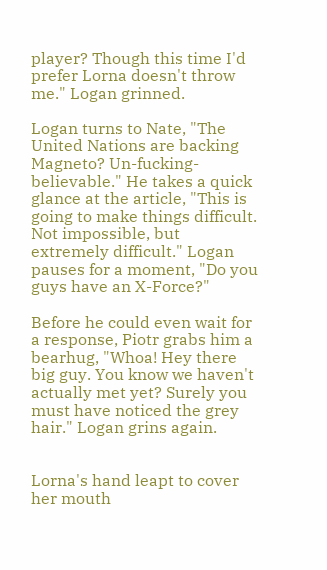player? Though this time I'd prefer Lorna doesn't throw me." Logan grinned.

Logan turns to Nate, "The United Nations are backing Magneto? Un-fucking-believable." He takes a quick glance at the article, "This is going to make things difficult. Not impossible, but extremely difficult." Logan pauses for a moment, "Do you guys have an X-Force?"

Before he could even wait for a response, Piotr grabs him a bearhug, "Whoa! Hey there big guy. You know we haven't actually met yet? Surely you must have noticed the grey hair." Logan grins again.


Lorna's hand leapt to cover her mouth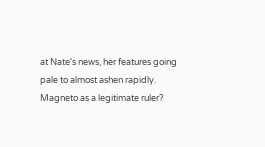at Nate's news, her features going pale to almost ashen rapidly. Magneto as a legitimate ruler?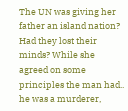The UN was giving her father an island nation? Had they lost their minds? While she agreed on some principles the man had.. he was a murderer,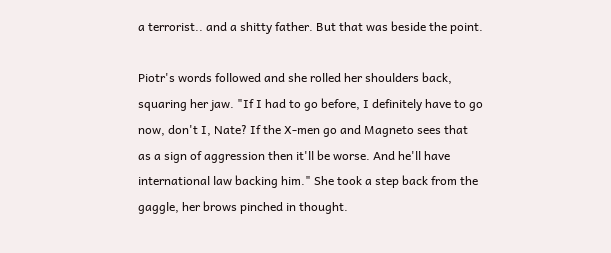a terrorist.. and a shitty father. But that was beside the point.

Piotr's words followed and she rolled her shoulders back, squaring her jaw. "If I had to go before, I definitely have to go now, don't I, Nate? If the X-men go and Magneto sees that as a sign of aggression then it'll be worse. And he'll have international law backing him." She took a step back from the gaggle, her brows pinched in thought.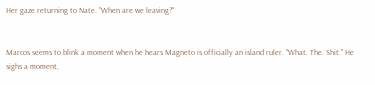Her gaze returning to Nate. "When are we leaving?"


Marcos seems to blink a moment when he hears Magneto is officially an island ruler. "What. The. Shit." He sighs a moment,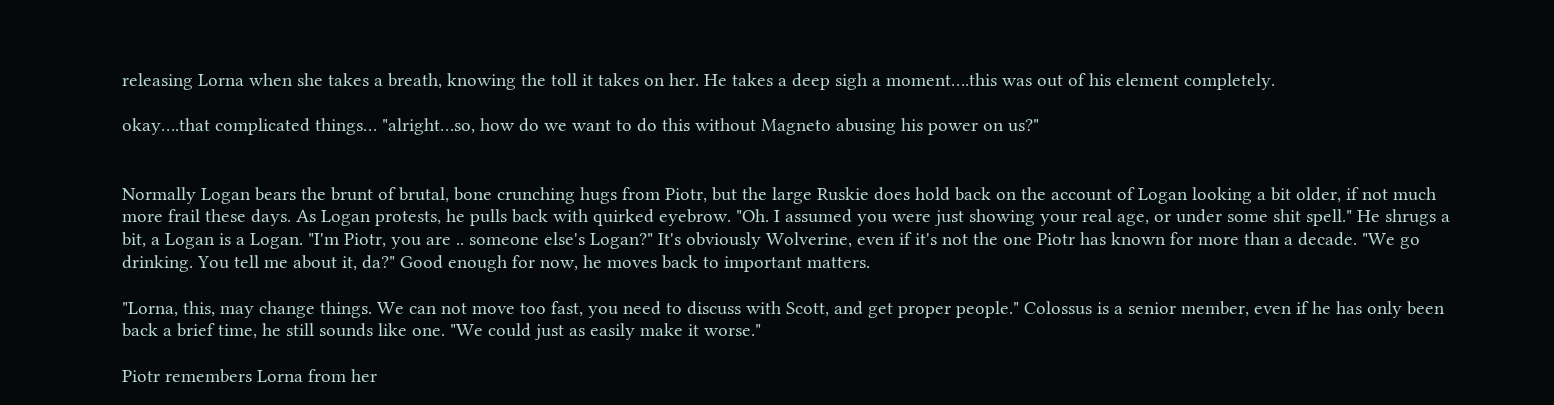releasing Lorna when she takes a breath, knowing the toll it takes on her. He takes a deep sigh a moment….this was out of his element completely.

okay….that complicated things… "alright…so, how do we want to do this without Magneto abusing his power on us?"


Normally Logan bears the brunt of brutal, bone crunching hugs from Piotr, but the large Ruskie does hold back on the account of Logan looking a bit older, if not much more frail these days. As Logan protests, he pulls back with quirked eyebrow. "Oh. I assumed you were just showing your real age, or under some shit spell." He shrugs a bit, a Logan is a Logan. "I'm Piotr, you are .. someone else's Logan?" It's obviously Wolverine, even if it's not the one Piotr has known for more than a decade. "We go drinking. You tell me about it, da?" Good enough for now, he moves back to important matters.

"Lorna, this, may change things. We can not move too fast, you need to discuss with Scott, and get proper people." Colossus is a senior member, even if he has only been back a brief time, he still sounds like one. "We could just as easily make it worse."

Piotr remembers Lorna from her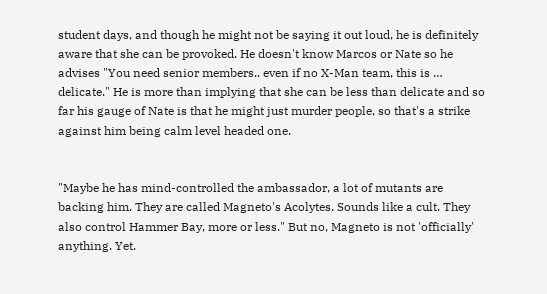student days, and though he might not be saying it out loud, he is definitely aware that she can be provoked. He doesn't know Marcos or Nate so he advises "You need senior members.. even if no X-Man team, this is … delicate." He is more than implying that she can be less than delicate and so far his gauge of Nate is that he might just murder people, so that's a strike against him being calm level headed one.


"Maybe he has mind-controlled the ambassador, a lot of mutants are backing him. They are called Magneto's Acolytes. Sounds like a cult. They also control Hammer Bay, more or less." But no, Magneto is not 'officially' anything. Yet.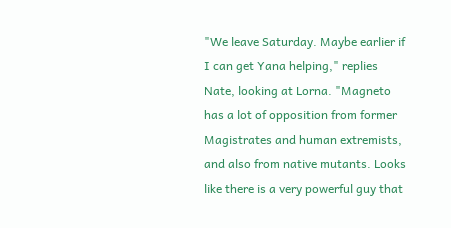"We leave Saturday. Maybe earlier if I can get Yana helping," replies Nate, looking at Lorna. "Magneto has a lot of opposition from former Magistrates and human extremists, and also from native mutants. Looks like there is a very powerful guy that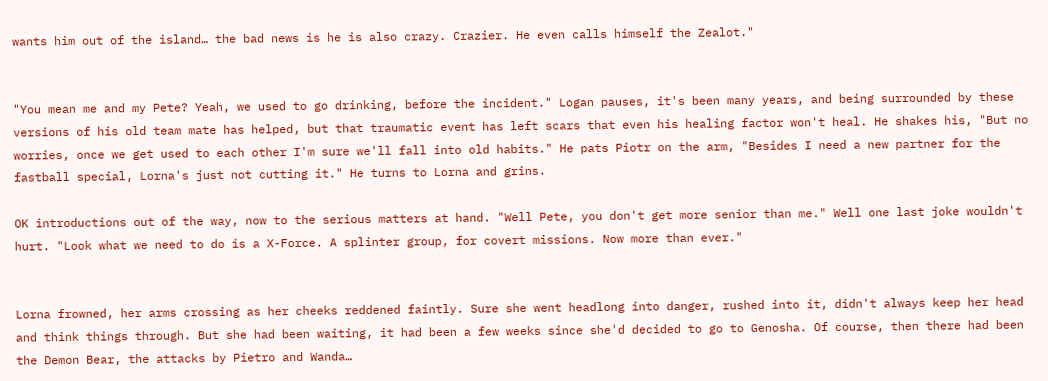wants him out of the island… the bad news is he is also crazy. Crazier. He even calls himself the Zealot."


"You mean me and my Pete? Yeah, we used to go drinking, before the incident." Logan pauses, it's been many years, and being surrounded by these versions of his old team mate has helped, but that traumatic event has left scars that even his healing factor won't heal. He shakes his, "But no worries, once we get used to each other I'm sure we'll fall into old habits." He pats Piotr on the arm, "Besides I need a new partner for the fastball special, Lorna's just not cutting it." He turns to Lorna and grins.

OK introductions out of the way, now to the serious matters at hand. "Well Pete, you don't get more senior than me." Well one last joke wouldn't hurt. "Look what we need to do is a X-Force. A splinter group, for covert missions. Now more than ever."


Lorna frowned, her arms crossing as her cheeks reddened faintly. Sure she went headlong into danger, rushed into it, didn't always keep her head and think things through. But she had been waiting, it had been a few weeks since she'd decided to go to Genosha. Of course, then there had been the Demon Bear, the attacks by Pietro and Wanda…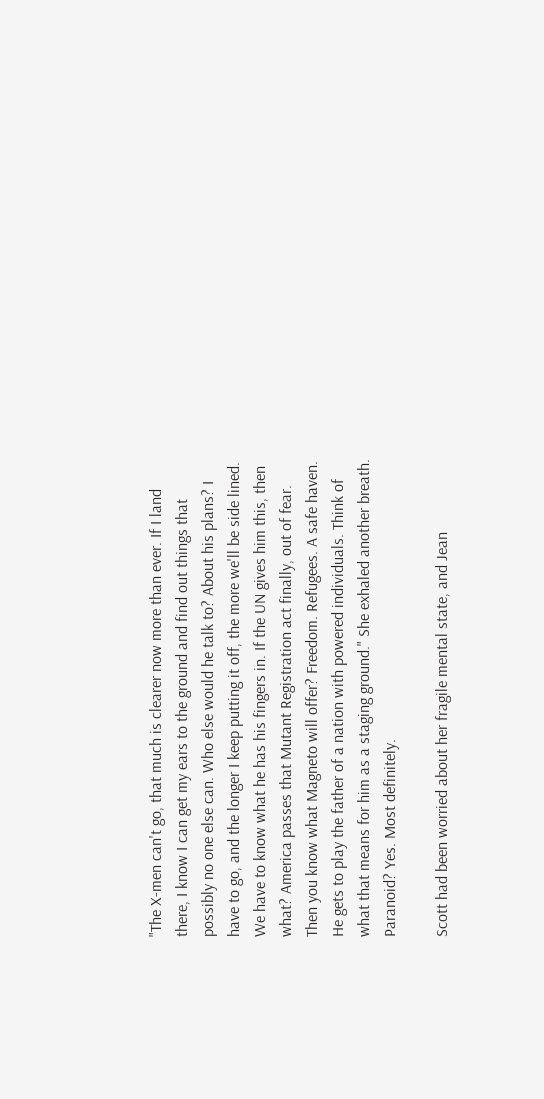"The X-men can't go, that much is clearer now more than ever. If I land there, I know I can get my ears to the ground and find out things that possibly no one else can. Who else would he talk to? About his plans? I have to go, and the longer I keep putting it off, the more we'll be side lined. We have to know what he has his fingers in. If the UN gives him this, then what? America passes that Mutant Registration act finally, out of fear. Then you know what Magneto will offer? Freedom. Refugees. A safe haven. He gets to play the father of a nation with powered individuals. Think of what that means for him as a staging ground." She exhaled another breath. Paranoid? Yes. Most definitely.

Scott had been worried about her fragile mental state, and Jean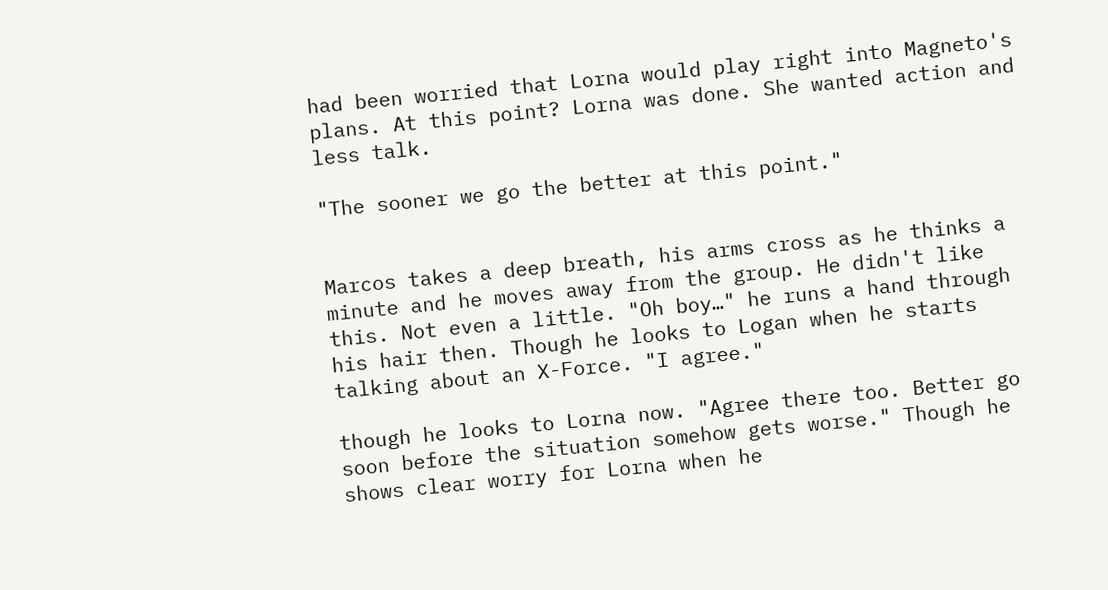had been worried that Lorna would play right into Magneto's plans. At this point? Lorna was done. She wanted action and less talk.

"The sooner we go the better at this point."


Marcos takes a deep breath, his arms cross as he thinks a minute and he moves away from the group. He didn't like this. Not even a little. "Oh boy…" he runs a hand through his hair then. Though he looks to Logan when he starts talking about an X-Force. "I agree."

though he looks to Lorna now. "Agree there too. Better go soon before the situation somehow gets worse." Though he shows clear worry for Lorna when he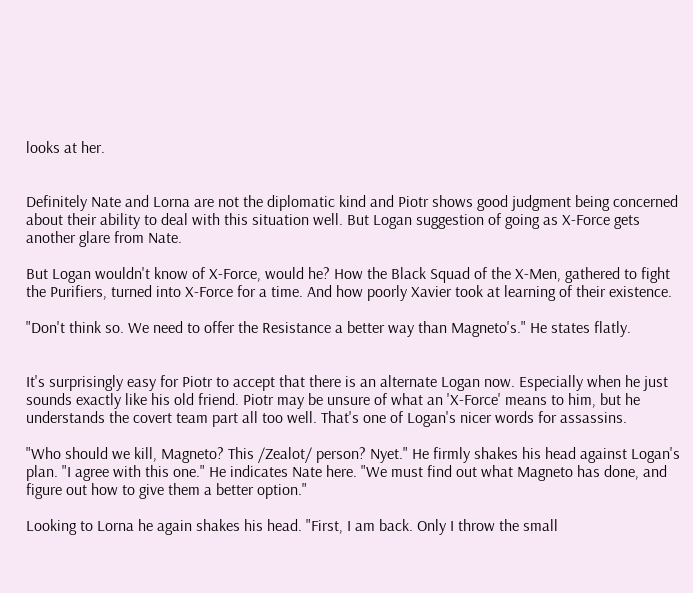looks at her.


Definitely Nate and Lorna are not the diplomatic kind and Piotr shows good judgment being concerned about their ability to deal with this situation well. But Logan suggestion of going as X-Force gets another glare from Nate.

But Logan wouldn't know of X-Force, would he? How the Black Squad of the X-Men, gathered to fight the Purifiers, turned into X-Force for a time. And how poorly Xavier took at learning of their existence.

"Don't think so. We need to offer the Resistance a better way than Magneto's." He states flatly.


It's surprisingly easy for Piotr to accept that there is an alternate Logan now. Especially when he just sounds exactly like his old friend. Piotr may be unsure of what an 'X-Force' means to him, but he understands the covert team part all too well. That's one of Logan's nicer words for assassins.

"Who should we kill, Magneto? This /Zealot/ person? Nyet." He firmly shakes his head against Logan's plan. "I agree with this one." He indicates Nate here. "We must find out what Magneto has done, and figure out how to give them a better option."

Looking to Lorna he again shakes his head. "First, I am back. Only I throw the small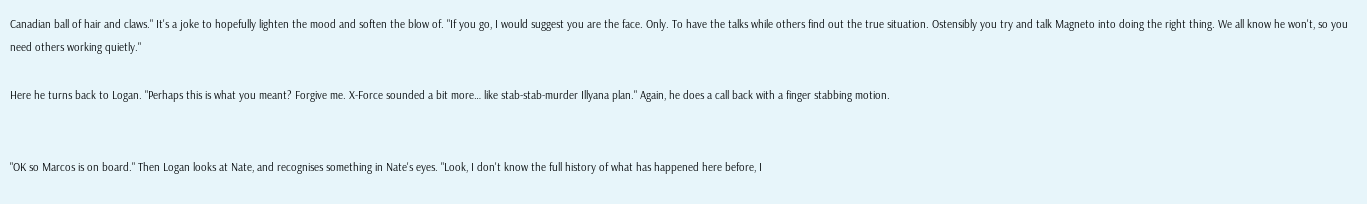Canadian ball of hair and claws." It's a joke to hopefully lighten the mood and soften the blow of. "If you go, I would suggest you are the face. Only. To have the talks while others find out the true situation. Ostensibly you try and talk Magneto into doing the right thing. We all know he won't, so you need others working quietly."

Here he turns back to Logan. "Perhaps this is what you meant? Forgive me. X-Force sounded a bit more… like stab-stab-murder Illyana plan." Again, he does a call back with a finger stabbing motion.


"OK so Marcos is on board." Then Logan looks at Nate, and recognises something in Nate's eyes. "Look, I don't know the full history of what has happened here before, I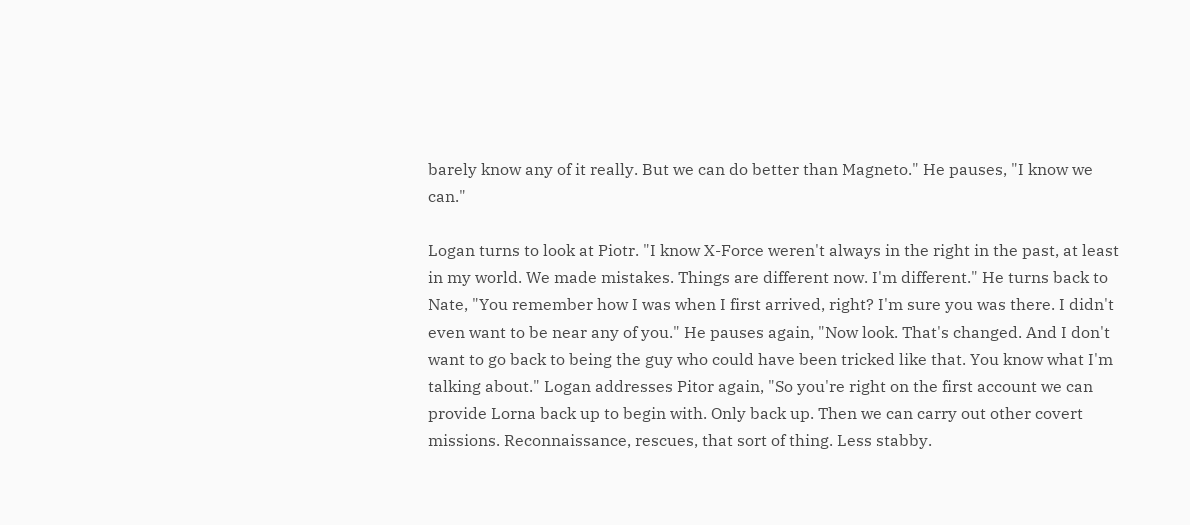barely know any of it really. But we can do better than Magneto." He pauses, "I know we can."

Logan turns to look at Piotr. "I know X-Force weren't always in the right in the past, at least in my world. We made mistakes. Things are different now. I'm different." He turns back to Nate, "You remember how I was when I first arrived, right? I'm sure you was there. I didn't even want to be near any of you." He pauses again, "Now look. That's changed. And I don't want to go back to being the guy who could have been tricked like that. You know what I'm talking about." Logan addresses Pitor again, "So you're right on the first account we can provide Lorna back up to begin with. Only back up. Then we can carry out other covert missions. Reconnaissance, rescues, that sort of thing. Less stabby.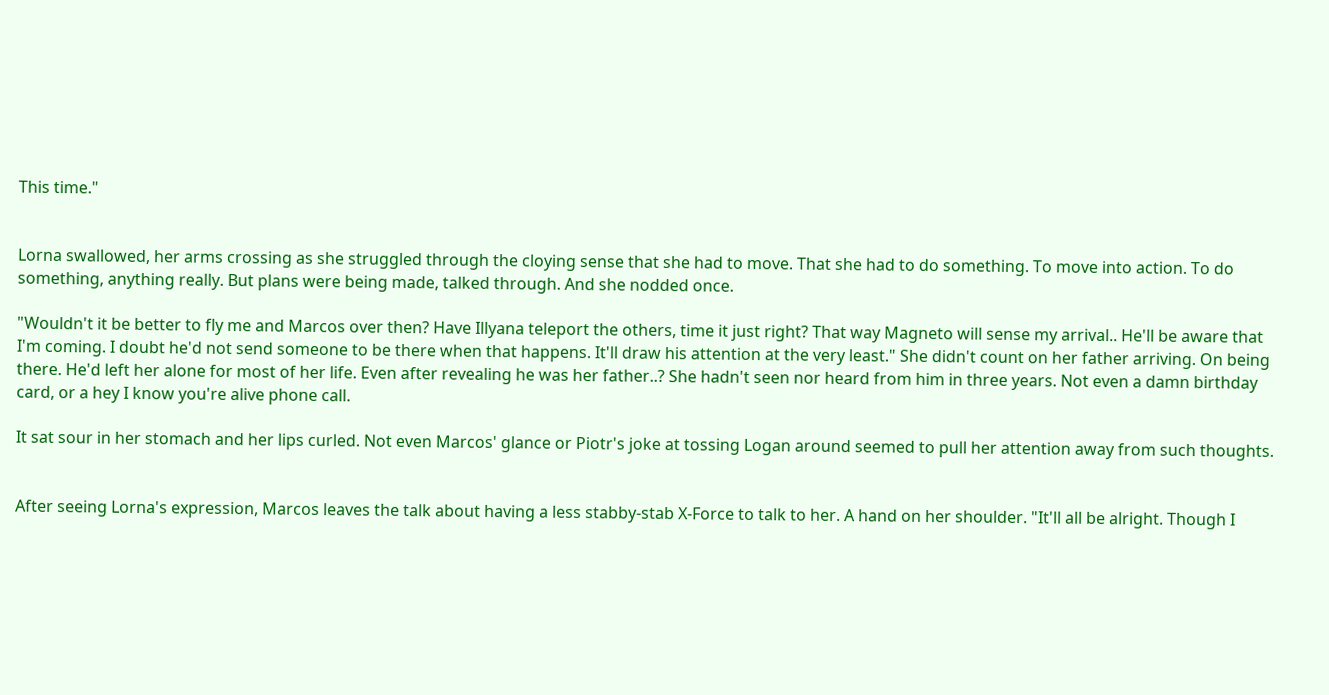This time."


Lorna swallowed, her arms crossing as she struggled through the cloying sense that she had to move. That she had to do something. To move into action. To do something, anything really. But plans were being made, talked through. And she nodded once.

"Wouldn't it be better to fly me and Marcos over then? Have Illyana teleport the others, time it just right? That way Magneto will sense my arrival.. He'll be aware that I'm coming. I doubt he'd not send someone to be there when that happens. It'll draw his attention at the very least." She didn't count on her father arriving. On being there. He'd left her alone for most of her life. Even after revealing he was her father..? She hadn't seen nor heard from him in three years. Not even a damn birthday card, or a hey I know you're alive phone call.

It sat sour in her stomach and her lips curled. Not even Marcos' glance or Piotr's joke at tossing Logan around seemed to pull her attention away from such thoughts.


After seeing Lorna's expression, Marcos leaves the talk about having a less stabby-stab X-Force to talk to her. A hand on her shoulder. "It'll all be alright. Though I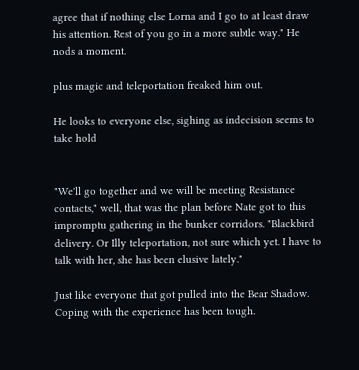agree that if nothing else Lorna and I go to at least draw his attention. Rest of you go in a more subtle way." He nods a moment.

plus magic and teleportation freaked him out.

He looks to everyone else, sighing as indecision seems to take hold


"We'll go together and we will be meeting Resistance contacts," well, that was the plan before Nate got to this impromptu gathering in the bunker corridors. "Blackbird delivery. Or Illy teleportation, not sure which yet. I have to talk with her, she has been elusive lately."

Just like everyone that got pulled into the Bear Shadow. Coping with the experience has been tough.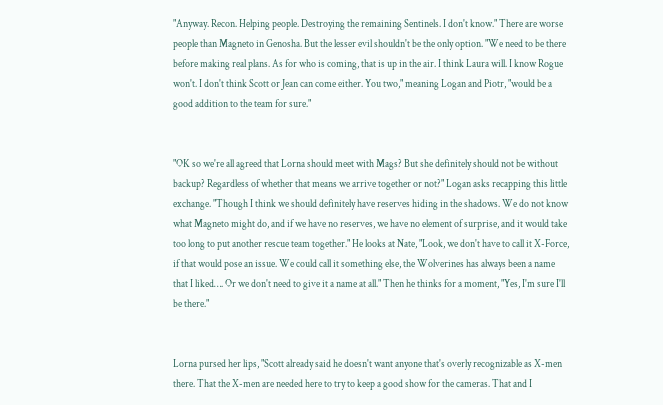"Anyway. Recon. Helping people. Destroying the remaining Sentinels. I don't know." There are worse people than Magneto in Genosha. But the lesser evil shouldn't be the only option. "We need to be there before making real plans. As for who is coming, that is up in the air. I think Laura will. I know Rogue won't. I don't think Scott or Jean can come either. You two," meaning Logan and Piotr, "would be a good addition to the team for sure."


"OK so we're all agreed that Lorna should meet with Mags? But she definitely should not be without backup? Regardless of whether that means we arrive together or not?" Logan asks recapping this little exchange. "Though I think we should definitely have reserves hiding in the shadows. We do not know what Magneto might do, and if we have no reserves, we have no element of surprise, and it would take too long to put another rescue team together." He looks at Nate, "Look, we don't have to call it X-Force, if that would pose an issue. We could call it something else, the Wolverines has always been a name that I liked…. Or we don't need to give it a name at all." Then he thinks for a moment, "Yes, I'm sure I'll be there."


Lorna pursed her lips, "Scott already said he doesn't want anyone that's overly recognizable as X-men there. That the X-men are needed here to try to keep a good show for the cameras. That and I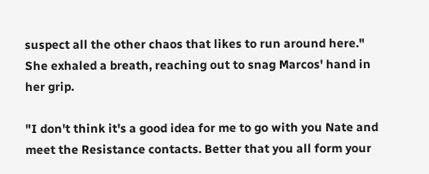suspect all the other chaos that likes to run around here." She exhaled a breath, reaching out to snag Marcos' hand in her grip.

"I don't think it's a good idea for me to go with you Nate and meet the Resistance contacts. Better that you all form your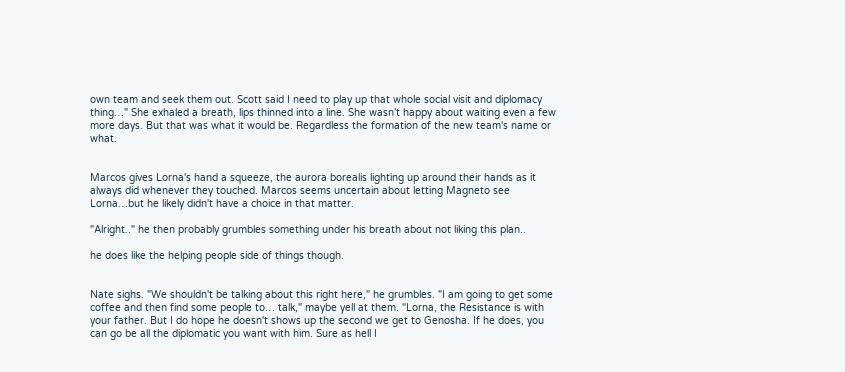own team and seek them out. Scott said I need to play up that whole social visit and diplomacy thing…" She exhaled a breath, lips thinned into a line. She wasn't happy about waiting even a few more days. But that was what it would be. Regardless the formation of the new team's name or what.


Marcos gives Lorna's hand a squeeze, the aurora borealis lighting up around their hands as it always did whenever they touched. Marcos seems uncertain about letting Magneto see Lorna…but he likely didn't have a choice in that matter.

"Alright.." he then probably grumbles something under his breath about not liking this plan..

he does like the helping people side of things though.


Nate sighs. "We shouldn't be talking about this right here," he grumbles. "I am going to get some coffee and then find some people to… talk," maybe yell at them. "Lorna, the Resistance is with your father. But I do hope he doesn't shows up the second we get to Genosha. If he does, you can go be all the diplomatic you want with him. Sure as hell I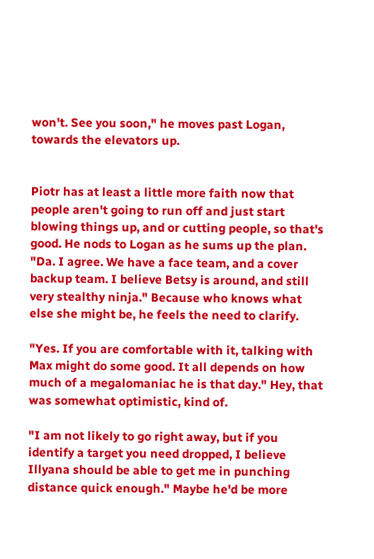won't. See you soon," he moves past Logan, towards the elevators up.


Piotr has at least a little more faith now that people aren't going to run off and just start blowing things up, and or cutting people, so that's good. He nods to Logan as he sums up the plan. "Da. I agree. We have a face team, and a cover backup team. I believe Betsy is around, and still very stealthy ninja." Because who knows what else she might be, he feels the need to clarify.

"Yes. If you are comfortable with it, talking with Max might do some good. It all depends on how much of a megalomaniac he is that day." Hey, that was somewhat optimistic, kind of.

"I am not likely to go right away, but if you identify a target you need dropped, I believe Illyana should be able to get me in punching distance quick enough." Maybe he'd be more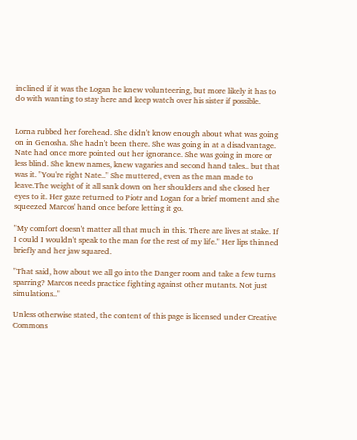inclined if it was the Logan he knew volunteering, but more likely it has to do with wanting to stay here and keep watch over his sister if possible.


Lorna rubbed her forehead. She didn't know enough about what was going on in Genosha. She hadn't been there. She was going in at a disadvantage. Nate had once more pointed out her ignorance. She was going in more or less blind. She knew names, knew vagaries and second hand tales.. but that was it. "You're right Nate.." She muttered, even as the man made to leave.The weight of it all sank down on her shoulders and she closed her eyes to it. Her gaze returned to Piotr and Logan for a brief moment and she squeezed Marcos' hand once before letting it go.

"My comfort doesn't matter all that much in this. There are lives at stake. If I could I wouldn't speak to the man for the rest of my life." Her lips thinned briefly and her jaw squared.

"That said, how about we all go into the Danger room and take a few turns sparring? Marcos needs practice fighting against other mutants. Not just simulations.."

Unless otherwise stated, the content of this page is licensed under Creative Commons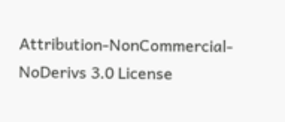Attribution-NonCommercial-NoDerivs 3.0 License